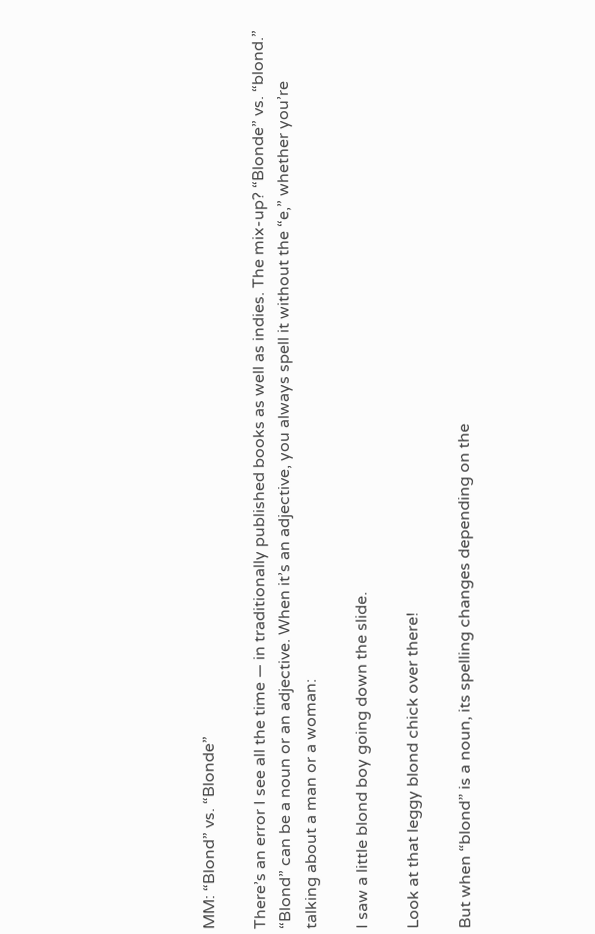MM: “Blond” vs. “Blonde”

There’s an error I see all the time — in traditionally published books as well as indies. The mix-up? “Blonde” vs. “blond.” “Blond” can be a noun or an adjective. When it’s an adjective, you always spell it without the “e,” whether you’re talking about a man or a woman:

I saw a little blond boy going down the slide.

Look at that leggy blond chick over there!

But when “blond” is a noun, its spelling changes depending on the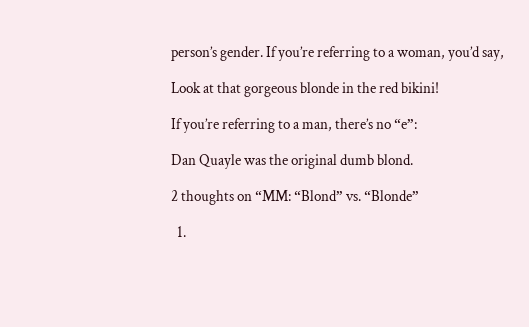person’s gender. If you’re referring to a woman, you’d say,

Look at that gorgeous blonde in the red bikini!

If you’re referring to a man, there’s no “e”:

Dan Quayle was the original dumb blond.

2 thoughts on “MM: “Blond” vs. “Blonde”

  1.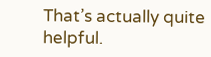That’s actually quite helpful.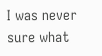I was never sure what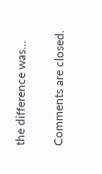the difference was…

Comments are closed.